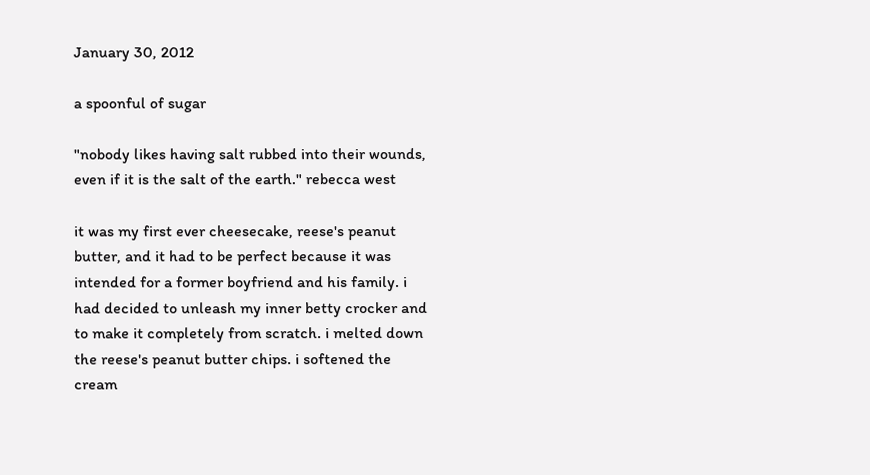January 30, 2012

a spoonful of sugar

"nobody likes having salt rubbed into their wounds, even if it is the salt of the earth." rebecca west

it was my first ever cheesecake, reese's peanut butter, and it had to be perfect because it was intended for a former boyfriend and his family. i had decided to unleash my inner betty crocker and to make it completely from scratch. i melted down the reese's peanut butter chips. i softened the cream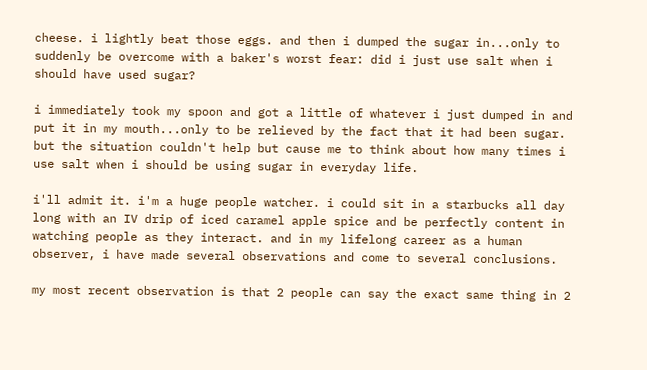cheese. i lightly beat those eggs. and then i dumped the sugar in...only to suddenly be overcome with a baker's worst fear: did i just use salt when i should have used sugar?

i immediately took my spoon and got a little of whatever i just dumped in and put it in my mouth...only to be relieved by the fact that it had been sugar. but the situation couldn't help but cause me to think about how many times i use salt when i should be using sugar in everyday life.

i'll admit it. i'm a huge people watcher. i could sit in a starbucks all day long with an IV drip of iced caramel apple spice and be perfectly content in watching people as they interact. and in my lifelong career as a human observer, i have made several observations and come to several conclusions.

my most recent observation is that 2 people can say the exact same thing in 2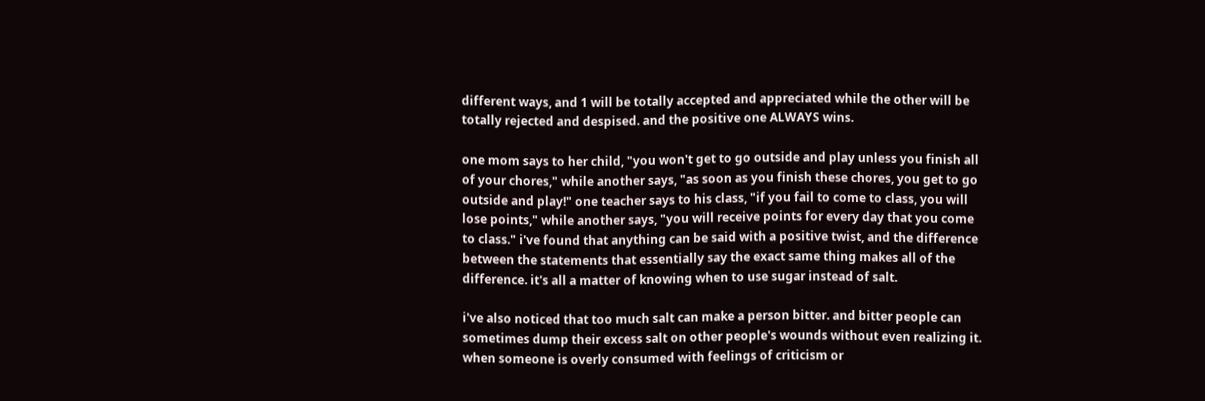different ways, and 1 will be totally accepted and appreciated while the other will be totally rejected and despised. and the positive one ALWAYS wins.

one mom says to her child, "you won't get to go outside and play unless you finish all of your chores," while another says, "as soon as you finish these chores, you get to go outside and play!" one teacher says to his class, "if you fail to come to class, you will lose points," while another says, "you will receive points for every day that you come to class." i've found that anything can be said with a positive twist, and the difference between the statements that essentially say the exact same thing makes all of the difference. it's all a matter of knowing when to use sugar instead of salt.

i've also noticed that too much salt can make a person bitter. and bitter people can sometimes dump their excess salt on other people's wounds without even realizing it. when someone is overly consumed with feelings of criticism or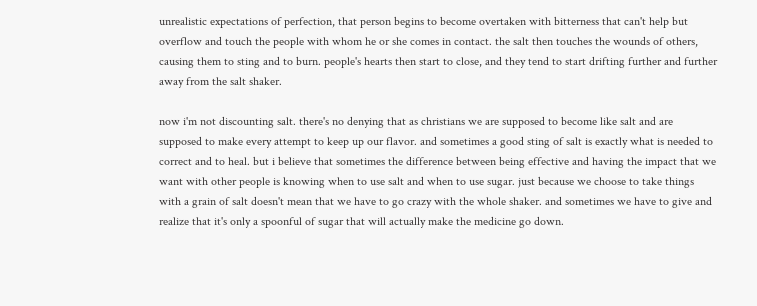unrealistic expectations of perfection, that person begins to become overtaken with bitterness that can't help but overflow and touch the people with whom he or she comes in contact. the salt then touches the wounds of others, causing them to sting and to burn. people's hearts then start to close, and they tend to start drifting further and further away from the salt shaker.

now i'm not discounting salt. there's no denying that as christians we are supposed to become like salt and are supposed to make every attempt to keep up our flavor. and sometimes a good sting of salt is exactly what is needed to correct and to heal. but i believe that sometimes the difference between being effective and having the impact that we want with other people is knowing when to use salt and when to use sugar. just because we choose to take things with a grain of salt doesn't mean that we have to go crazy with the whole shaker. and sometimes we have to give and realize that it's only a spoonful of sugar that will actually make the medicine go down.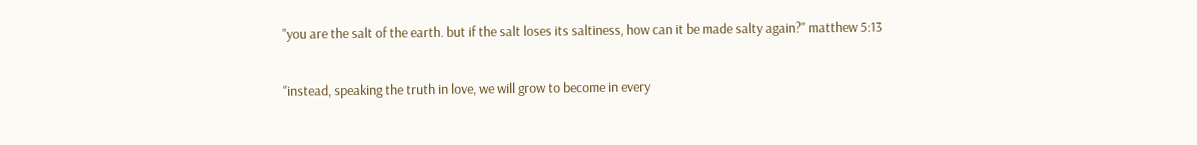"you are the salt of the earth. but if the salt loses its saltiness, how can it be made salty again?" matthew 5:13

"instead, speaking the truth in love, we will grow to become in every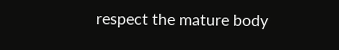respect the mature body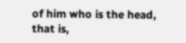of him who is the head, that is,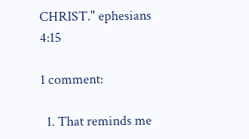CHRIST." ephesians 4:15

1 comment:

  1. That reminds me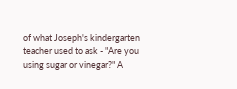of what Joseph's kindergarten teacher used to ask - "Are you using sugar or vinegar?" A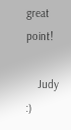great point!

    Judy :)